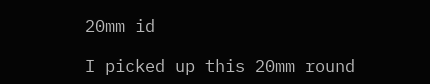20mm id

I picked up this 20mm round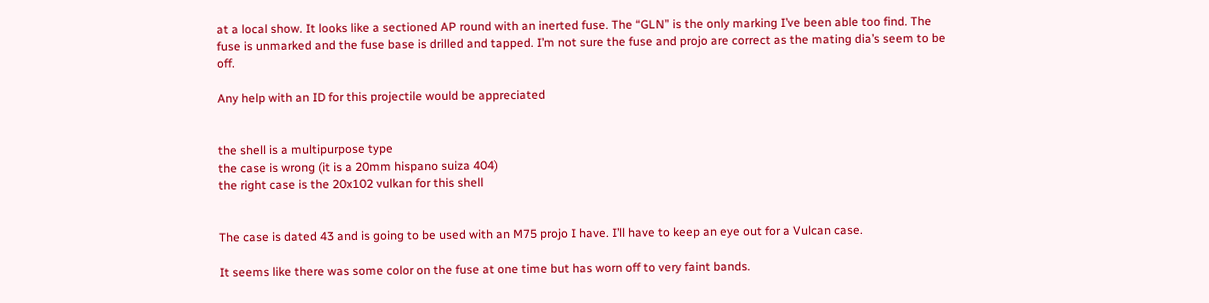at a local show. It looks like a sectioned AP round with an inerted fuse. The “GLN” is the only marking I’ve been able too find. The fuse is unmarked and the fuse base is drilled and tapped. I’m not sure the fuse and projo are correct as the mating dia’s seem to be off.

Any help with an ID for this projectile would be appreciated


the shell is a multipurpose type
the case is wrong (it is a 20mm hispano suiza 404)
the right case is the 20x102 vulkan for this shell


The case is dated 43 and is going to be used with an M75 projo I have. I’ll have to keep an eye out for a Vulcan case.

It seems like there was some color on the fuse at one time but has worn off to very faint bands.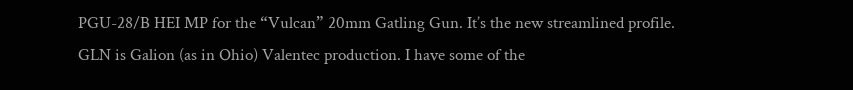PGU-28/B HEI MP for the “Vulcan” 20mm Gatling Gun. It’s the new streamlined profile. GLN is Galion (as in Ohio) Valentec production. I have some of the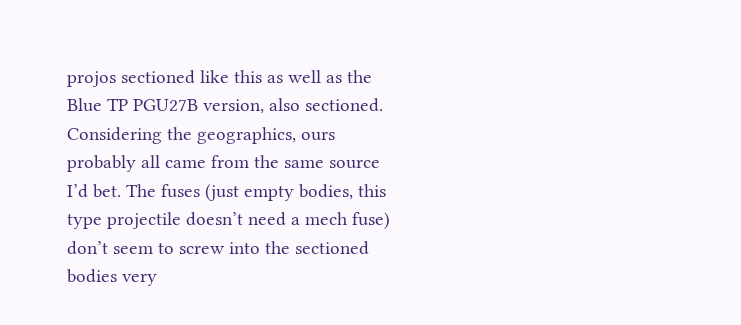projos sectioned like this as well as the Blue TP PGU27B version, also sectioned. Considering the geographics, ours probably all came from the same source I’d bet. The fuses (just empty bodies, this type projectile doesn’t need a mech fuse) don’t seem to screw into the sectioned bodies very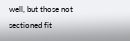well, but those not sectioned fit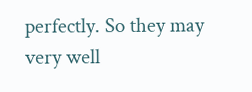perfectly. So they may very well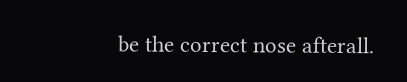be the correct nose afterall.